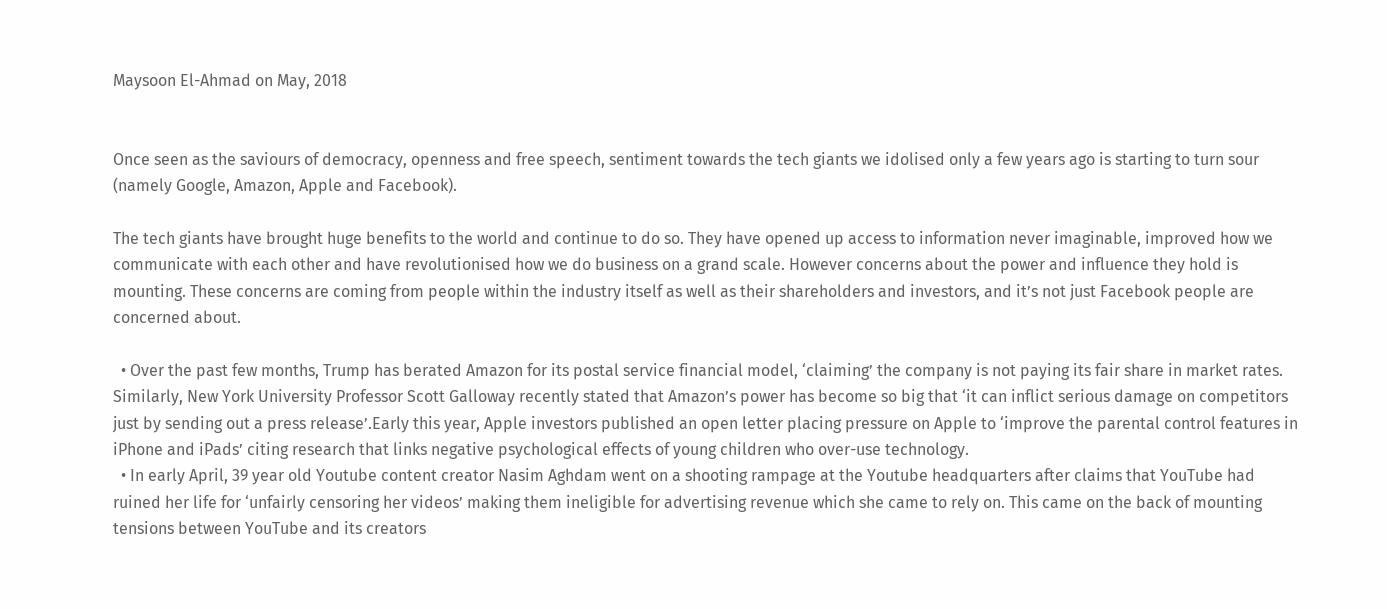Maysoon El-Ahmad on May, 2018


Once seen as the saviours of democracy, openness and free speech, sentiment towards the tech giants we idolised only a few years ago is starting to turn sour (namely Google, Amazon, Apple and Facebook).

The tech giants have brought huge benefits to the world and continue to do so. They have opened up access to information never imaginable, improved how we communicate with each other and have revolutionised how we do business on a grand scale. However concerns about the power and influence they hold is mounting. These concerns are coming from people within the industry itself as well as their shareholders and investors, and it’s not just Facebook people are concerned about.

  • Over the past few months, Trump has berated Amazon for its postal service financial model, ‘claiming’ the company is not paying its fair share in market rates. Similarly, New York University Professor Scott Galloway recently stated that Amazon’s power has become so big that ‘it can inflict serious damage on competitors just by sending out a press release’.Early this year, Apple investors published an open letter placing pressure on Apple to ‘improve the parental control features in iPhone and iPads’ citing research that links negative psychological effects of young children who over-use technology.
  • In early April, 39 year old Youtube content creator Nasim Aghdam went on a shooting rampage at the Youtube headquarters after claims that YouTube had ruined her life for ‘unfairly censoring her videos’ making them ineligible for advertising revenue which she came to rely on. This came on the back of mounting tensions between YouTube and its creators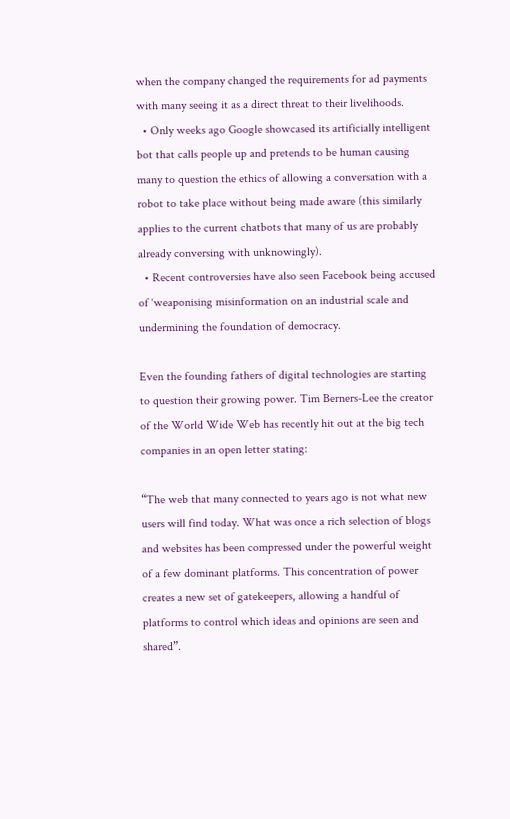when the company changed the requirements for ad payments with many seeing it as a direct threat to their livelihoods.
  • Only weeks ago Google showcased its artificially intelligent bot that calls people up and pretends to be human causing many to question the ethics of allowing a conversation with a robot to take place without being made aware (this similarly applies to the current chatbots that many of us are probably already conversing with unknowingly).
  • Recent controversies have also seen Facebook being accused of ‘weaponising misinformation on an industrial scale and undermining the foundation of democracy.

Even the founding fathers of digital technologies are starting to question their growing power. Tim Berners-Lee the creator of the World Wide Web has recently hit out at the big tech companies in an open letter stating:

“The web that many connected to years ago is not what new users will find today. What was once a rich selection of blogs and websites has been compressed under the powerful weight of a few dominant platforms. This concentration of power creates a new set of gatekeepers, allowing a handful of platforms to control which ideas and opinions are seen and shared”.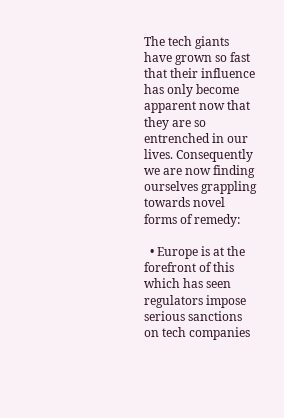The tech giants have grown so fast that their influence has only become apparent now that they are so entrenched in our lives. Consequently we are now finding ourselves grappling towards novel forms of remedy:

  • Europe is at the forefront of this which has seen regulators impose serious sanctions on tech companies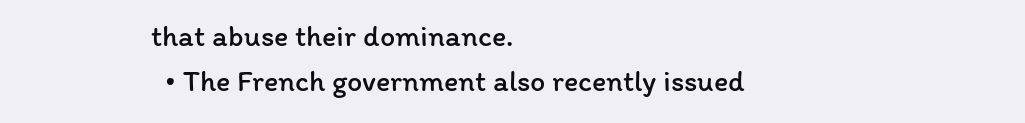that abuse their dominance.
  • The French government also recently issued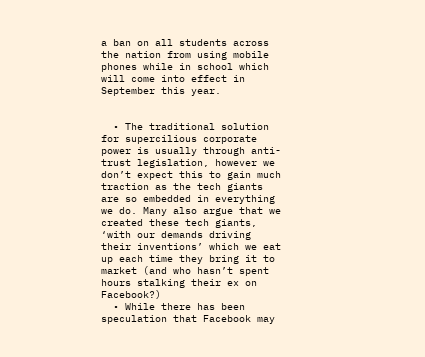a ban on all students across the nation from using mobile phones while in school which will come into effect in September this year.


  • The traditional solution for supercilious corporate power is usually through anti-trust legislation, however we don’t expect this to gain much traction as the tech giants are so embedded in everything we do. Many also argue that we created these tech giants, ‘with our demands driving their inventions’ which we eat up each time they bring it to market (and who hasn’t spent hours stalking their ex on Facebook?)
  • While there has been speculation that Facebook may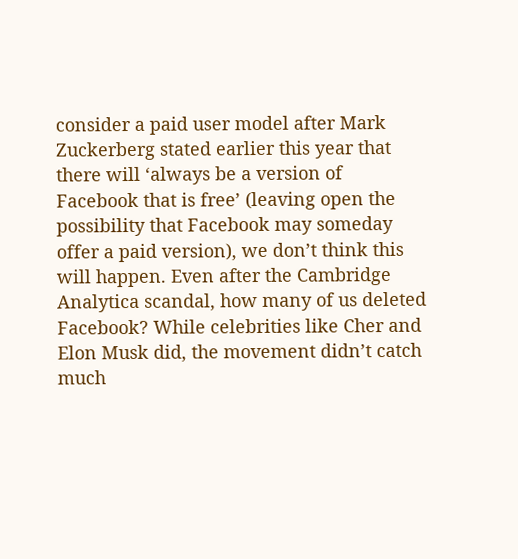consider a paid user model after Mark Zuckerberg stated earlier this year that there will ‘always be a version of Facebook that is free’ (leaving open the possibility that Facebook may someday offer a paid version), we don’t think this will happen. Even after the Cambridge Analytica scandal, how many of us deleted Facebook? While celebrities like Cher and Elon Musk did, the movement didn’t catch much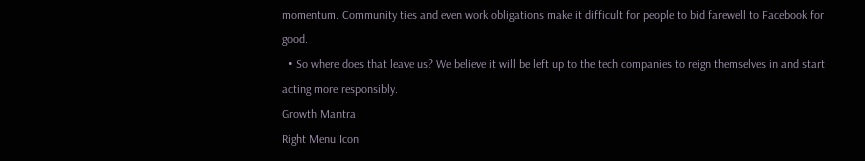momentum. Community ties and even work obligations make it difficult for people to bid farewell to Facebook for good.
  • So where does that leave us? We believe it will be left up to the tech companies to reign themselves in and start acting more responsibly.
Growth Mantra
Right Menu Icon